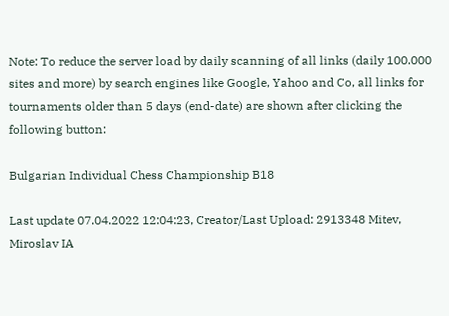Note: To reduce the server load by daily scanning of all links (daily 100.000 sites and more) by search engines like Google, Yahoo and Co, all links for tournaments older than 5 days (end-date) are shown after clicking the following button:

Bulgarian Individual Chess Championship B18

Last update 07.04.2022 12:04:23, Creator/Last Upload: 2913348 Mitev, Miroslav IA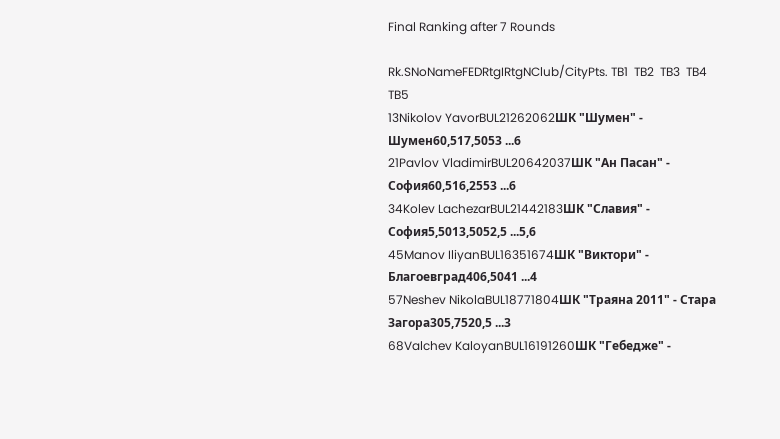Final Ranking after 7 Rounds

Rk.SNoNameFEDRtgIRtgNClub/CityPts. TB1  TB2  TB3  TB4  TB5
13Nikolov YavorBUL21262062ШК "Шумен" - Шумен60,517,5053 ...6
21Pavlov VladimirBUL20642037ШК "Ан Пасан" - София60,516,2553 ...6
34Kolev LachezarBUL21442183ШК "Славия" - София5,5013,5052,5 ...5,6
45Manov IliyanBUL16351674ШК "Виктори" - Благоевград406,5041 ...4
57Neshev NikolaBUL18771804ШК "Траяна 2011" - Стара Загора305,7520,5 ...3
68Valchev KaloyanBUL16191260ШК "Гебедже" -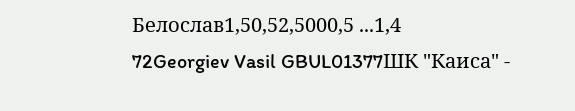Белослав1,50,52,5000,5 ...1,4
72Georgiev Vasil GBUL01377ШК "Каиса" -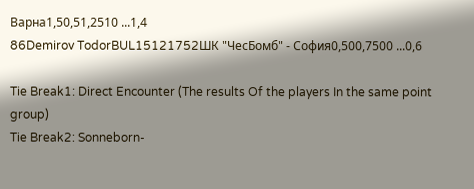Варна1,50,51,2510 ...1,4
86Demirov TodorBUL15121752ШК "ЧесБомб" - София0,500,7500 ...0,6

Tie Break1: Direct Encounter (The results Of the players In the same point group)
Tie Break2: Sonneborn-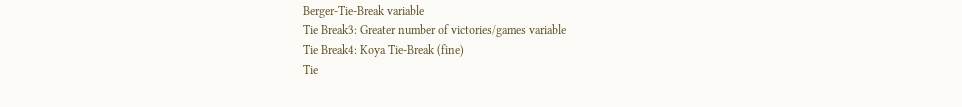Berger-Tie-Break variable
Tie Break3: Greater number of victories/games variable
Tie Break4: Koya Tie-Break (fine)
Tie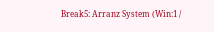Break5: Arranz System (Win:1 /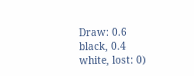Draw: 0.6 black, 0.4 white, lost: 0)